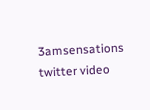3amsensations twitter video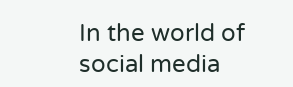In the world of social media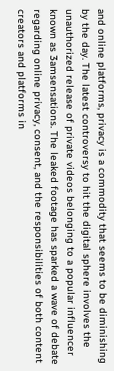and online platforms, privacy is a commodity that seems to be diminishing by the day. The latest controversy to hit the digital sphere involves the unauthorized release of private videos belonging to a popular influencer known as 3amsensations. The leaked footage has sparked a wave of debate regarding online privacy, consent, and the responsibilities of both content creators and platforms in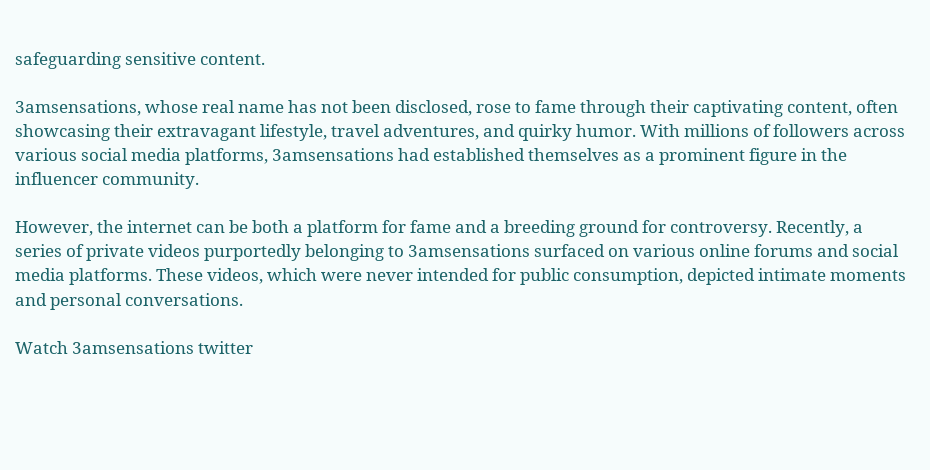safeguarding sensitive content.

3amsensations, whose real name has not been disclosed, rose to fame through their captivating content, often showcasing their extravagant lifestyle, travel adventures, and quirky humor. With millions of followers across various social media platforms, 3amsensations had established themselves as a prominent figure in the influencer community.

However, the internet can be both a platform for fame and a breeding ground for controversy. Recently, a series of private videos purportedly belonging to 3amsensations surfaced on various online forums and social media platforms. These videos, which were never intended for public consumption, depicted intimate moments and personal conversations.

Watch 3amsensations twitter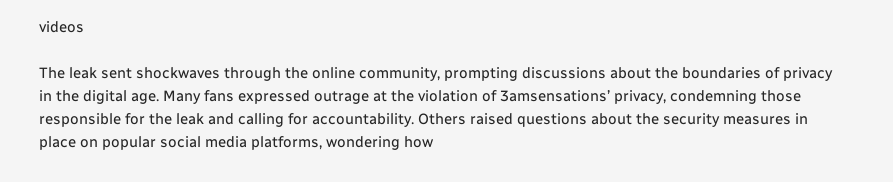videos

The leak sent shockwaves through the online community, prompting discussions about the boundaries of privacy in the digital age. Many fans expressed outrage at the violation of 3amsensations’ privacy, condemning those responsible for the leak and calling for accountability. Others raised questions about the security measures in place on popular social media platforms, wondering how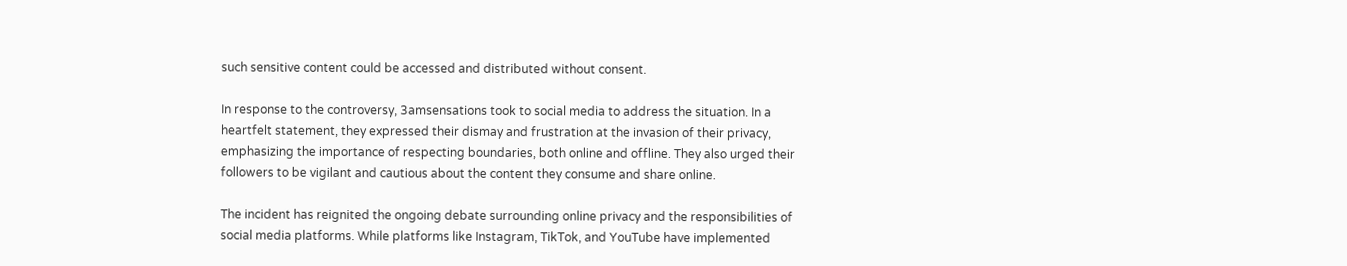such sensitive content could be accessed and distributed without consent.

In response to the controversy, 3amsensations took to social media to address the situation. In a heartfelt statement, they expressed their dismay and frustration at the invasion of their privacy, emphasizing the importance of respecting boundaries, both online and offline. They also urged their followers to be vigilant and cautious about the content they consume and share online.

The incident has reignited the ongoing debate surrounding online privacy and the responsibilities of social media platforms. While platforms like Instagram, TikTok, and YouTube have implemented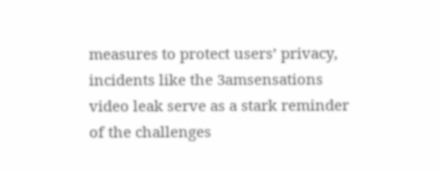measures to protect users’ privacy, incidents like the 3amsensations video leak serve as a stark reminder of the challenges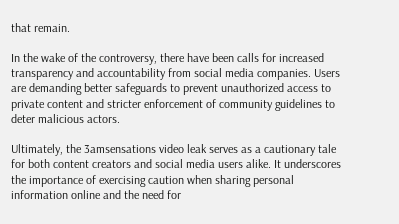that remain.

In the wake of the controversy, there have been calls for increased transparency and accountability from social media companies. Users are demanding better safeguards to prevent unauthorized access to private content and stricter enforcement of community guidelines to deter malicious actors.

Ultimately, the 3amsensations video leak serves as a cautionary tale for both content creators and social media users alike. It underscores the importance of exercising caution when sharing personal information online and the need for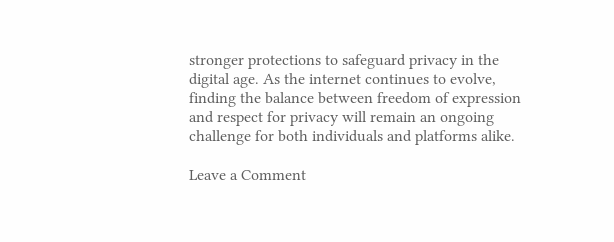stronger protections to safeguard privacy in the digital age. As the internet continues to evolve, finding the balance between freedom of expression and respect for privacy will remain an ongoing challenge for both individuals and platforms alike.

Leave a Comment